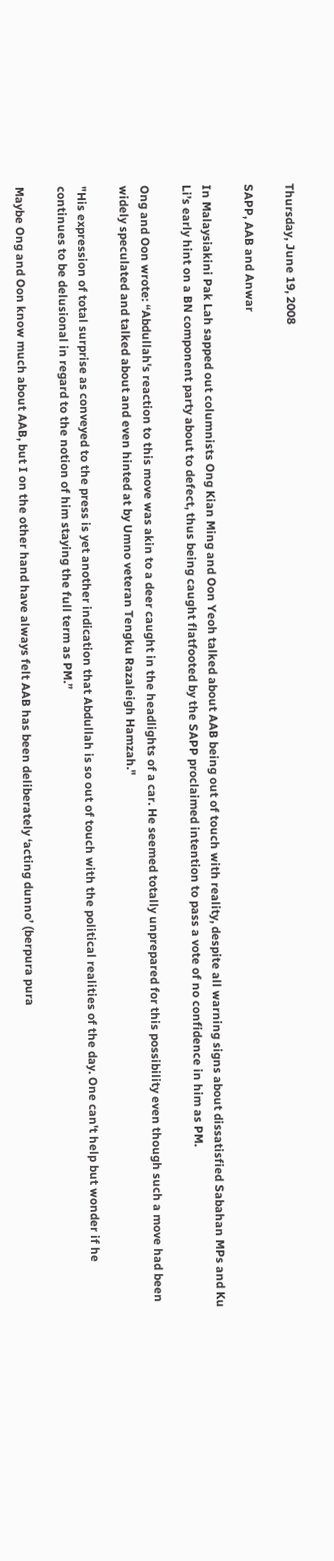Thursday, June 19, 2008

SAPP, AAB and Anwar

In Malaysiakini Pak Lah sapped out columnists Ong Kian Ming and Oon Yeoh talked about AAB being out of touch with reality, despite all warning signs about dissatisfied Sabahan MPs and Ku Li’s early hint on a BN component party about to defect, thus being caught flatfooted by the SAPP proclaimed intention to pass a vote of no confidence in him as PM.

Ong and Oon wrote: “Abdullah's reaction to this move was akin to a deer caught in the headlights of a car. He seemed totally unprepared for this possibility even though such a move had been widely speculated and talked about and even hinted at by Umno veteran Tengku Razaleigh Hamzah."

"His expression of total surprise as conveyed to the press is yet another indication that Abdullah is so out of touch with the political realities of the day. One can't help but wonder if he continues to be delusional in regard to the notion of him staying the full term as PM.”

Maybe Ong and Oon know much about AAB, but I on the other hand have always felt AAB has been deliberately ‘acting dunno’ (berpura pura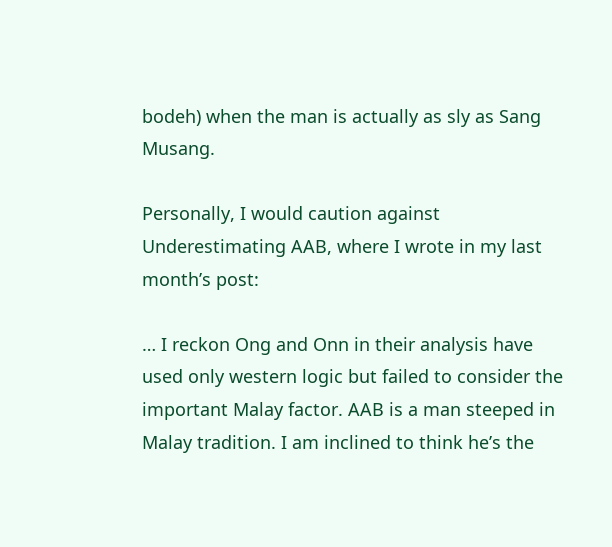bodeh) when the man is actually as sly as Sang Musang.

Personally, I would caution against Underestimating AAB, where I wrote in my last month’s post:

… I reckon Ong and Onn in their analysis have used only western logic but failed to consider the important Malay factor. AAB is a man steeped in Malay tradition. I am inclined to think he’s the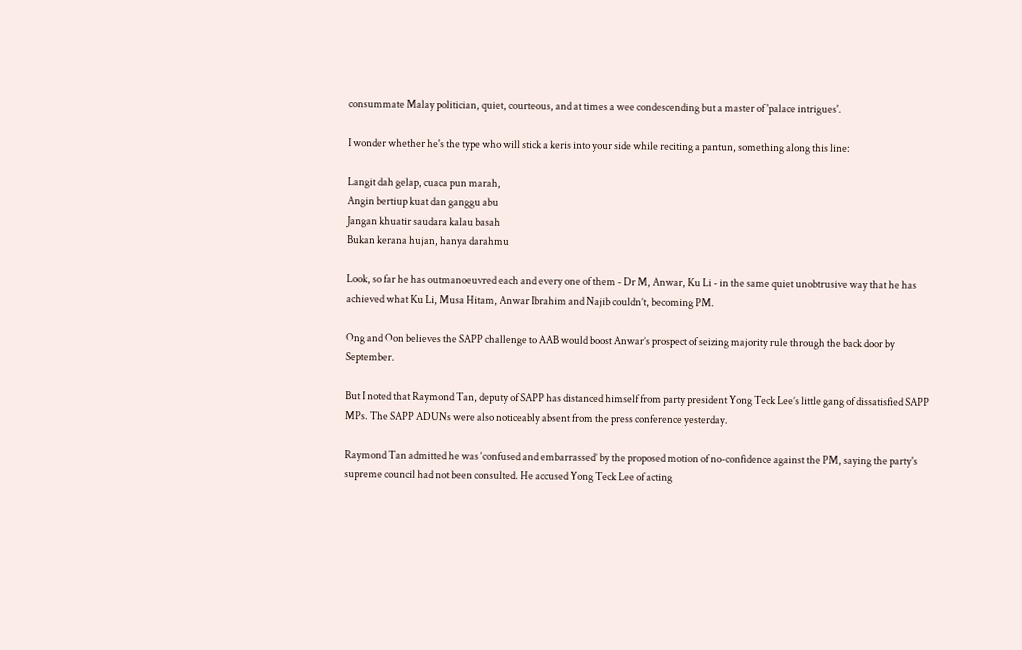consummate Malay politician, quiet, courteous, and at times a wee condescending but a master of 'palace intrigues'.

I wonder whether he's the type who will stick a keris into your side while reciting a pantun, something along this line:

Langit dah gelap, cuaca pun marah,
Angin bertiup kuat dan ganggu abu
Jangan khuatir saudara kalau basah
Bukan kerana hujan, hanya darahmu

Look, so far he has outmanoeuvred each and every one of them - Dr M, Anwar, Ku Li - in the same quiet unobtrusive way that he has achieved what Ku Li, Musa Hitam, Anwar Ibrahim and Najib couldn’t, becoming PM.

Ong and Oon believes the SAPP challenge to AAB would boost Anwar’s prospect of seizing majority rule through the back door by September.

But I noted that Raymond Tan, deputy of SAPP has distanced himself from party president Yong Teck Lee’s little gang of dissatisfied SAPP MPs. The SAPP ADUNs were also noticeably absent from the press conference yesterday.

Raymond Tan admitted he was ‘confused and embarrassed’ by the proposed motion of no-confidence against the PM, saying the party's supreme council had not been consulted. He accused Yong Teck Lee of acting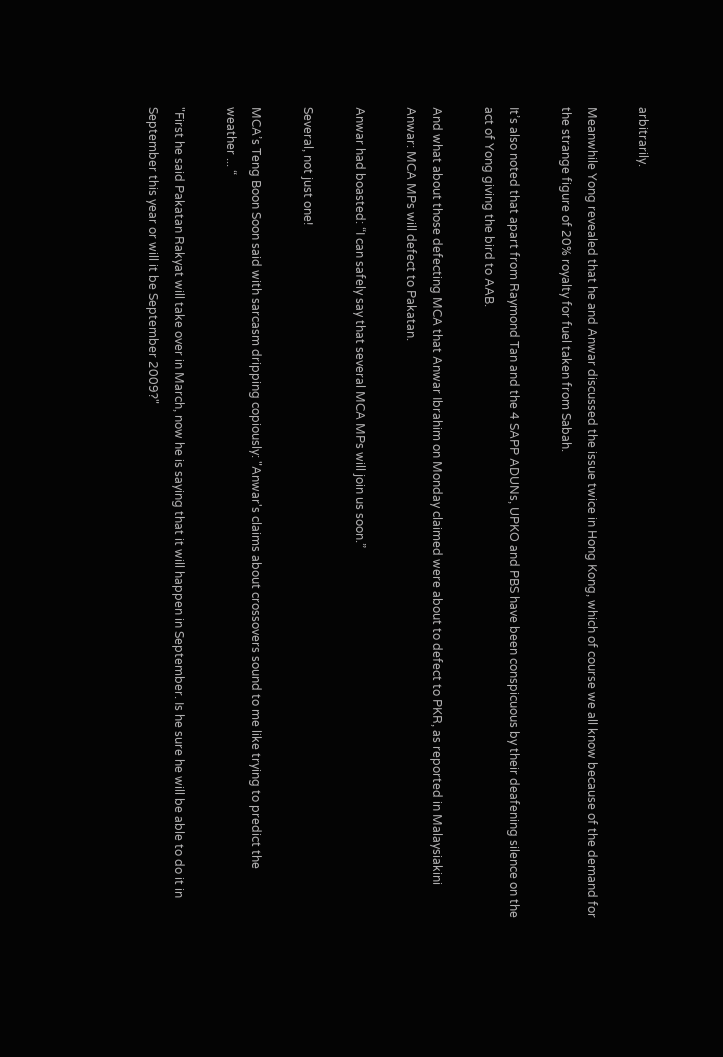arbitrarily.

Meanwhile Yong revealed that he and Anwar discussed the issue twice in Hong Kong, which of course we all know because of the demand for the strange figure of 20% royalty for fuel taken from Sabah.

It’s also noted that apart from Raymond Tan and the 4 SAPP ADUNs, UPKO and PBS have been conspicuous by their deafening silence on the act of Yong giving the bird to AAB.

And what about those defecting MCA that Anwar Ibrahim on Monday claimed were about to defect to PKR, as reported in Malaysiakini Anwar: MCA MPs will defect to Pakatan.

Anwar had boasted: “I can safely say that several MCA MPs will join us soon.”

Several, not just one!

MCA’s Teng Boon Soon said with sarcasm dripping copiously: "Anwar's claims about crossovers sound to me like trying to predict the weather ... “

"First he said Pakatan Rakyat will take over in March, now he is saying that it will happen in September. Is he sure he will be able to do it in September this year or will it be September 2009?"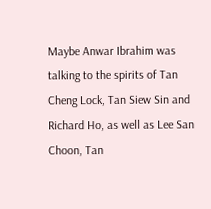Maybe Anwar Ibrahim was talking to the spirits of Tan Cheng Lock, Tan Siew Sin and Richard Ho, as well as Lee San Choon, Tan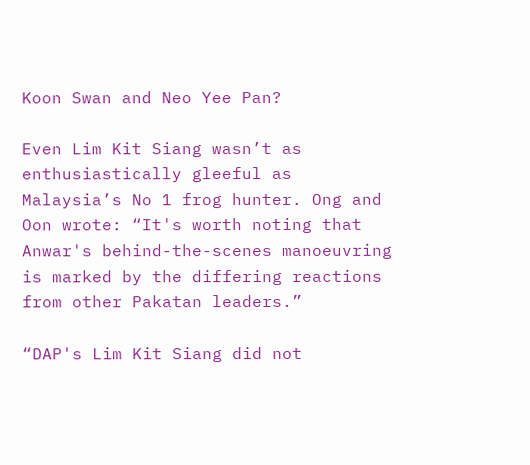Koon Swan and Neo Yee Pan?

Even Lim Kit Siang wasn’t as enthusiastically gleeful as Malaysia’s No 1 frog hunter. Ong and Oon wrote: “It's worth noting that Anwar's behind-the-scenes manoeuvring is marked by the differing reactions from other Pakatan leaders.”

“DAP's Lim Kit Siang did not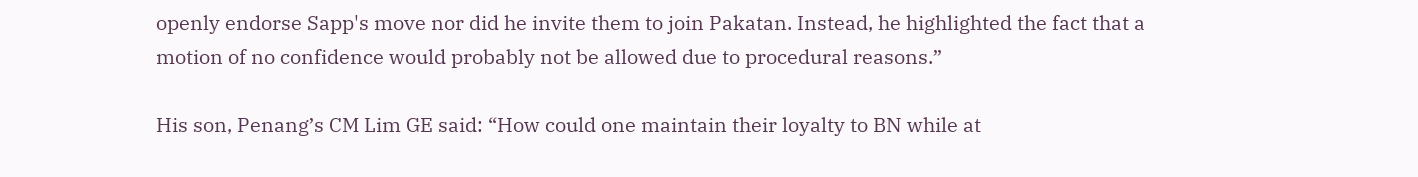openly endorse Sapp's move nor did he invite them to join Pakatan. Instead, he highlighted the fact that a motion of no confidence would probably not be allowed due to procedural reasons.”

His son, Penang’s CM Lim GE said: “How could one maintain their loyalty to BN while at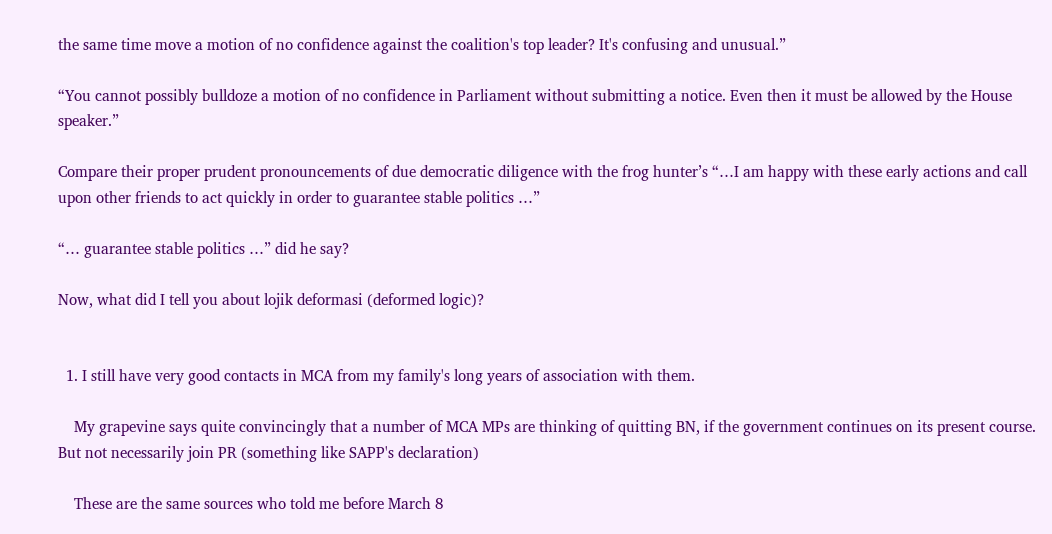the same time move a motion of no confidence against the coalition's top leader? It's confusing and unusual.”

“You cannot possibly bulldoze a motion of no confidence in Parliament without submitting a notice. Even then it must be allowed by the House speaker.”

Compare their proper prudent pronouncements of due democratic diligence with the frog hunter’s “…I am happy with these early actions and call upon other friends to act quickly in order to guarantee stable politics …”

“… guarantee stable politics …” did he say?

Now, what did I tell you about lojik deformasi (deformed logic)?


  1. I still have very good contacts in MCA from my family's long years of association with them.

    My grapevine says quite convincingly that a number of MCA MPs are thinking of quitting BN, if the government continues on its present course. But not necessarily join PR (something like SAPP's declaration)

    These are the same sources who told me before March 8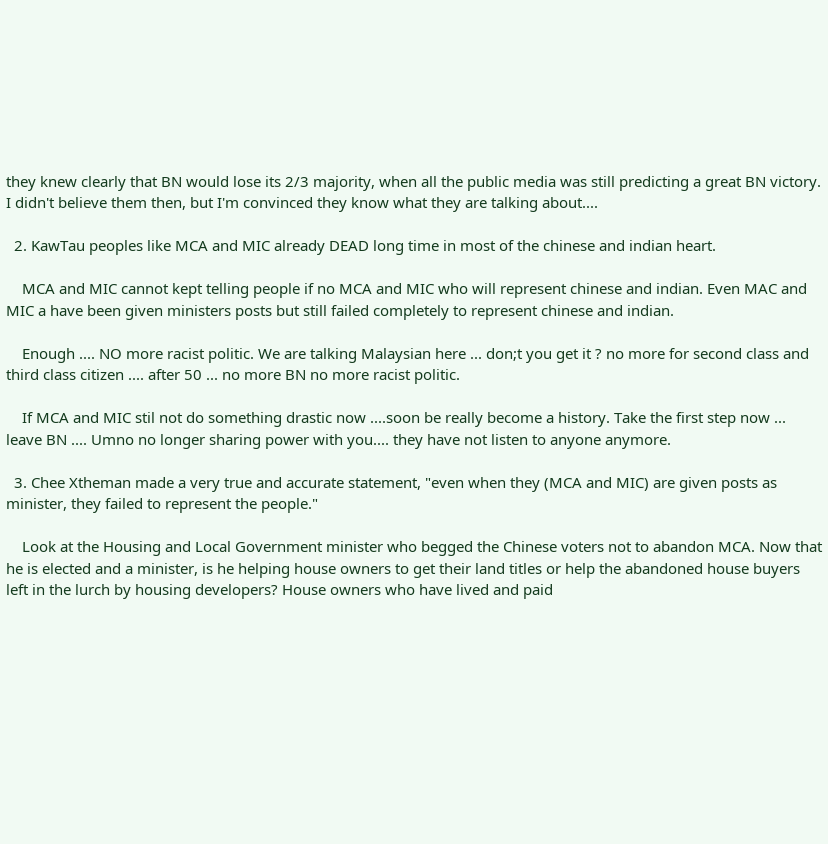they knew clearly that BN would lose its 2/3 majority, when all the public media was still predicting a great BN victory. I didn't believe them then, but I'm convinced they know what they are talking about....

  2. KawTau peoples like MCA and MIC already DEAD long time in most of the chinese and indian heart.

    MCA and MIC cannot kept telling people if no MCA and MIC who will represent chinese and indian. Even MAC and MIC a have been given ministers posts but still failed completely to represent chinese and indian.

    Enough .... NO more racist politic. We are talking Malaysian here ... don;t you get it ? no more for second class and third class citizen .... after 50 ... no more BN no more racist politic.

    If MCA and MIC stil not do something drastic now ....soon be really become a history. Take the first step now ... leave BN .... Umno no longer sharing power with you.... they have not listen to anyone anymore.

  3. Chee Xtheman made a very true and accurate statement, "even when they (MCA and MIC) are given posts as minister, they failed to represent the people."

    Look at the Housing and Local Government minister who begged the Chinese voters not to abandon MCA. Now that he is elected and a minister, is he helping house owners to get their land titles or help the abandoned house buyers left in the lurch by housing developers? House owners who have lived and paid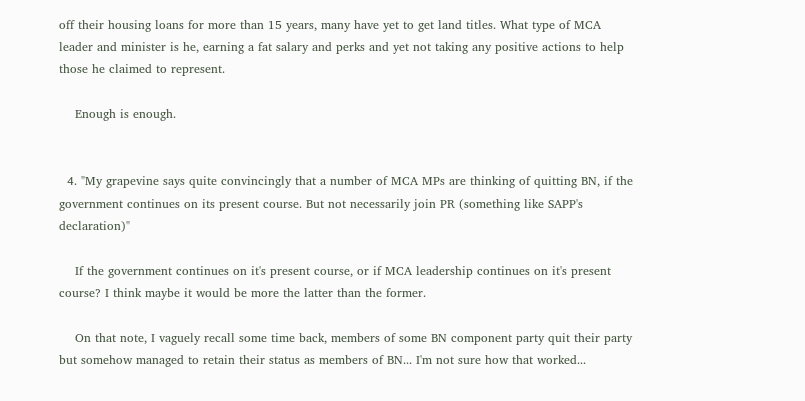off their housing loans for more than 15 years, many have yet to get land titles. What type of MCA leader and minister is he, earning a fat salary and perks and yet not taking any positive actions to help those he claimed to represent.

    Enough is enough.


  4. "My grapevine says quite convincingly that a number of MCA MPs are thinking of quitting BN, if the government continues on its present course. But not necessarily join PR (something like SAPP's declaration)"

    If the government continues on it's present course, or if MCA leadership continues on it's present course? I think maybe it would be more the latter than the former.

    On that note, I vaguely recall some time back, members of some BN component party quit their party but somehow managed to retain their status as members of BN... I'm not sure how that worked...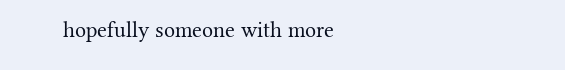hopefully someone with more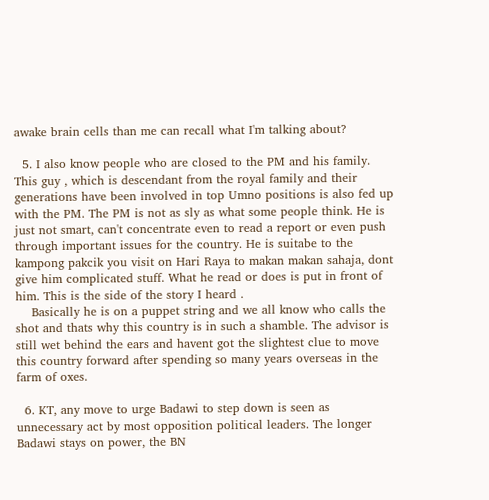awake brain cells than me can recall what I'm talking about?

  5. I also know people who are closed to the PM and his family. This guy , which is descendant from the royal family and their generations have been involved in top Umno positions is also fed up with the PM. The PM is not as sly as what some people think. He is just not smart, can't concentrate even to read a report or even push through important issues for the country. He is suitabe to the kampong pakcik you visit on Hari Raya to makan makan sahaja, dont give him complicated stuff. What he read or does is put in front of him. This is the side of the story I heard .
    Basically he is on a puppet string and we all know who calls the shot and thats why this country is in such a shamble. The advisor is still wet behind the ears and havent got the slightest clue to move this country forward after spending so many years overseas in the farm of oxes.

  6. KT, any move to urge Badawi to step down is seen as unnecessary act by most opposition political leaders. The longer Badawi stays on power, the BN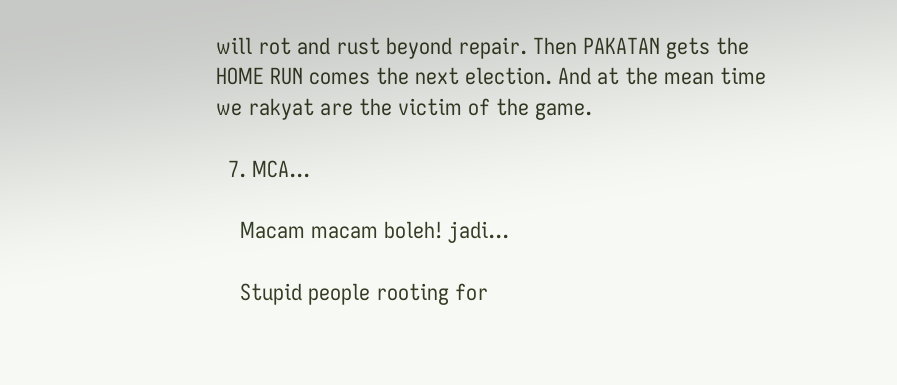will rot and rust beyond repair. Then PAKATAN gets the HOME RUN comes the next election. And at the mean time we rakyat are the victim of the game.

  7. MCA...

    Macam macam boleh! jadi...

    Stupid people rooting for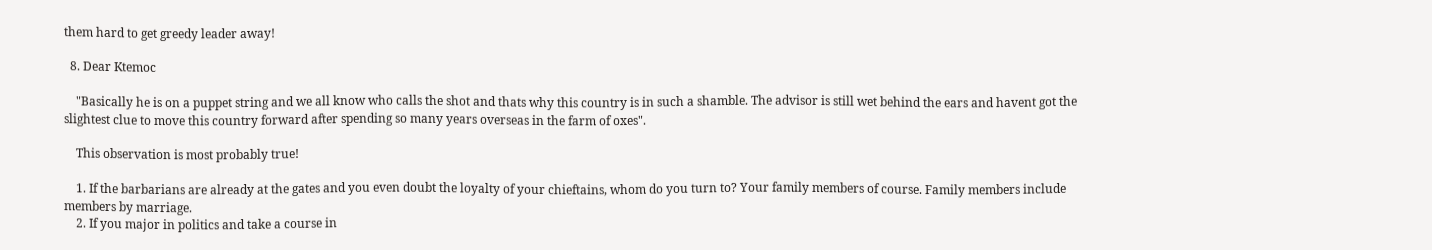them hard to get greedy leader away!

  8. Dear Ktemoc

    "Basically he is on a puppet string and we all know who calls the shot and thats why this country is in such a shamble. The advisor is still wet behind the ears and havent got the slightest clue to move this country forward after spending so many years overseas in the farm of oxes".

    This observation is most probably true!

    1. If the barbarians are already at the gates and you even doubt the loyalty of your chieftains, whom do you turn to? Your family members of course. Family members include members by marriage.
    2. If you major in politics and take a course in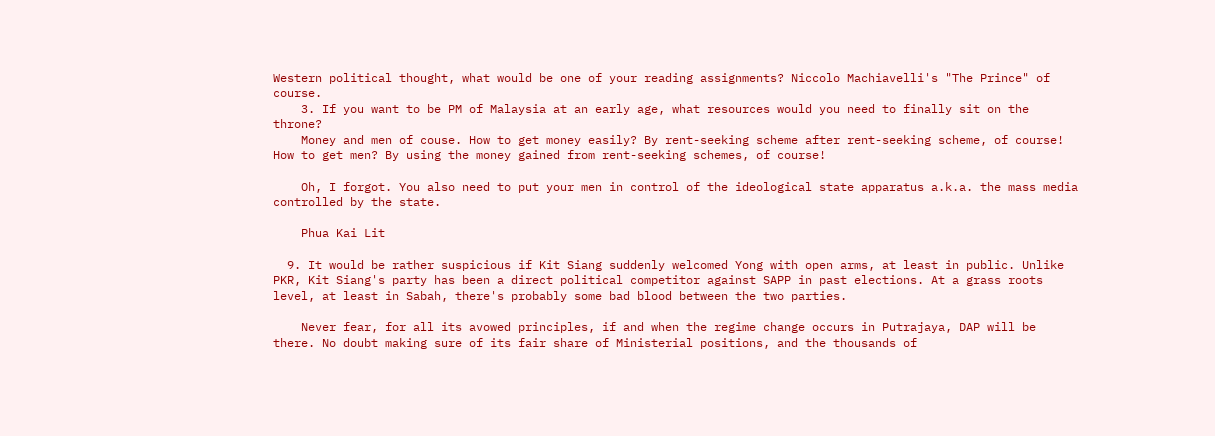Western political thought, what would be one of your reading assignments? Niccolo Machiavelli's "The Prince" of course.
    3. If you want to be PM of Malaysia at an early age, what resources would you need to finally sit on the throne?
    Money and men of couse. How to get money easily? By rent-seeking scheme after rent-seeking scheme, of course! How to get men? By using the money gained from rent-seeking schemes, of course!

    Oh, I forgot. You also need to put your men in control of the ideological state apparatus a.k.a. the mass media controlled by the state.

    Phua Kai Lit

  9. It would be rather suspicious if Kit Siang suddenly welcomed Yong with open arms, at least in public. Unlike PKR, Kit Siang's party has been a direct political competitor against SAPP in past elections. At a grass roots level, at least in Sabah, there's probably some bad blood between the two parties.

    Never fear, for all its avowed principles, if and when the regime change occurs in Putrajaya, DAP will be there. No doubt making sure of its fair share of Ministerial positions, and the thousands of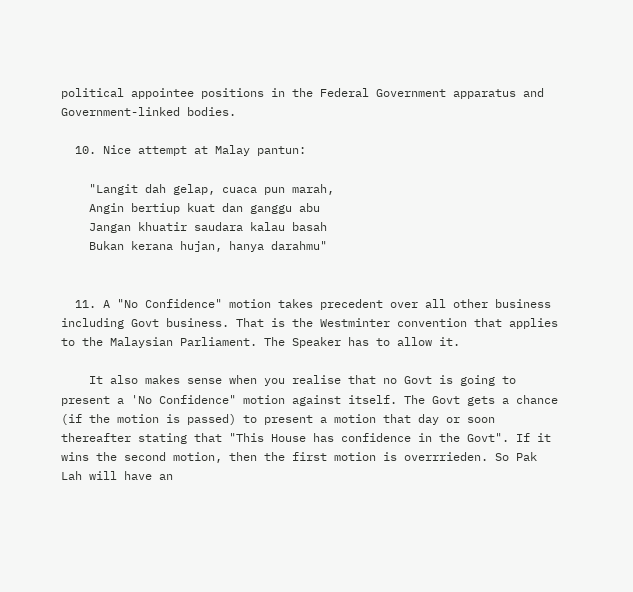political appointee positions in the Federal Government apparatus and Government-linked bodies.

  10. Nice attempt at Malay pantun:

    "Langit dah gelap, cuaca pun marah,
    Angin bertiup kuat dan ganggu abu
    Jangan khuatir saudara kalau basah
    Bukan kerana hujan, hanya darahmu"


  11. A "No Confidence" motion takes precedent over all other business including Govt business. That is the Westminter convention that applies to the Malaysian Parliament. The Speaker has to allow it.

    It also makes sense when you realise that no Govt is going to present a 'No Confidence" motion against itself. The Govt gets a chance (if the motion is passed) to present a motion that day or soon thereafter stating that "This House has confidence in the Govt". If it wins the second motion, then the first motion is overrrieden. So Pak Lah will have an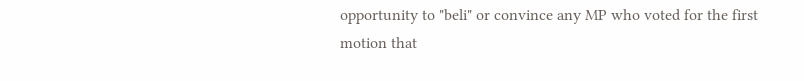opportunity to "beli" or convince any MP who voted for the first motion that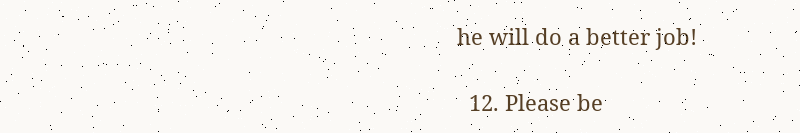he will do a better job!

  12. Please be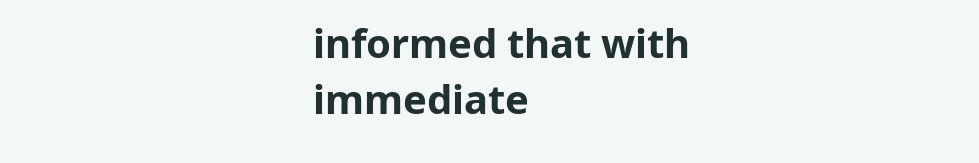informed that with immediate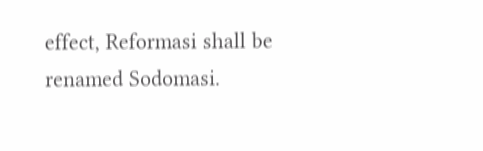effect, Reformasi shall be renamed Sodomasi.